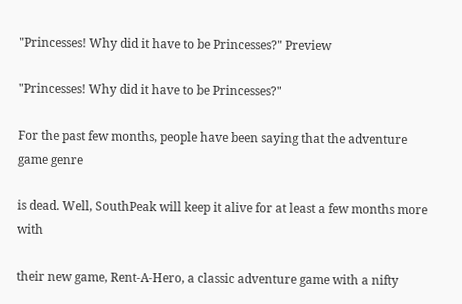"Princesses! Why did it have to be Princesses?" Preview

"Princesses! Why did it have to be Princesses?"

For the past few months, people have been saying that the adventure game genre

is dead. Well, SouthPeak will keep it alive for at least a few months more with

their new game, Rent-A-Hero, a classic adventure game with a nifty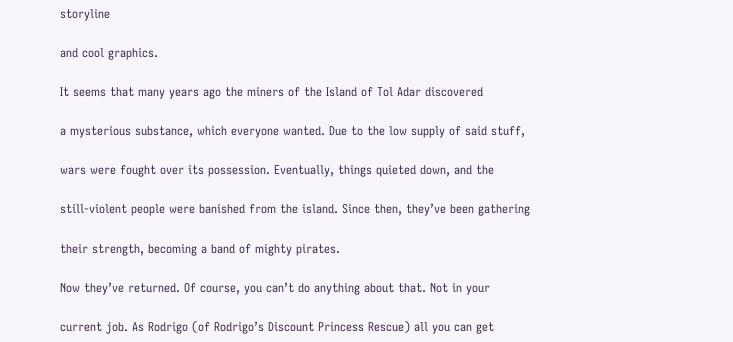storyline

and cool graphics.

It seems that many years ago the miners of the Island of Tol Adar discovered

a mysterious substance, which everyone wanted. Due to the low supply of said stuff,

wars were fought over its possession. Eventually, things quieted down, and the

still-violent people were banished from the island. Since then, they’ve been gathering

their strength, becoming a band of mighty pirates.

Now they’ve returned. Of course, you can’t do anything about that. Not in your

current job. As Rodrigo (of Rodrigo’s Discount Princess Rescue) all you can get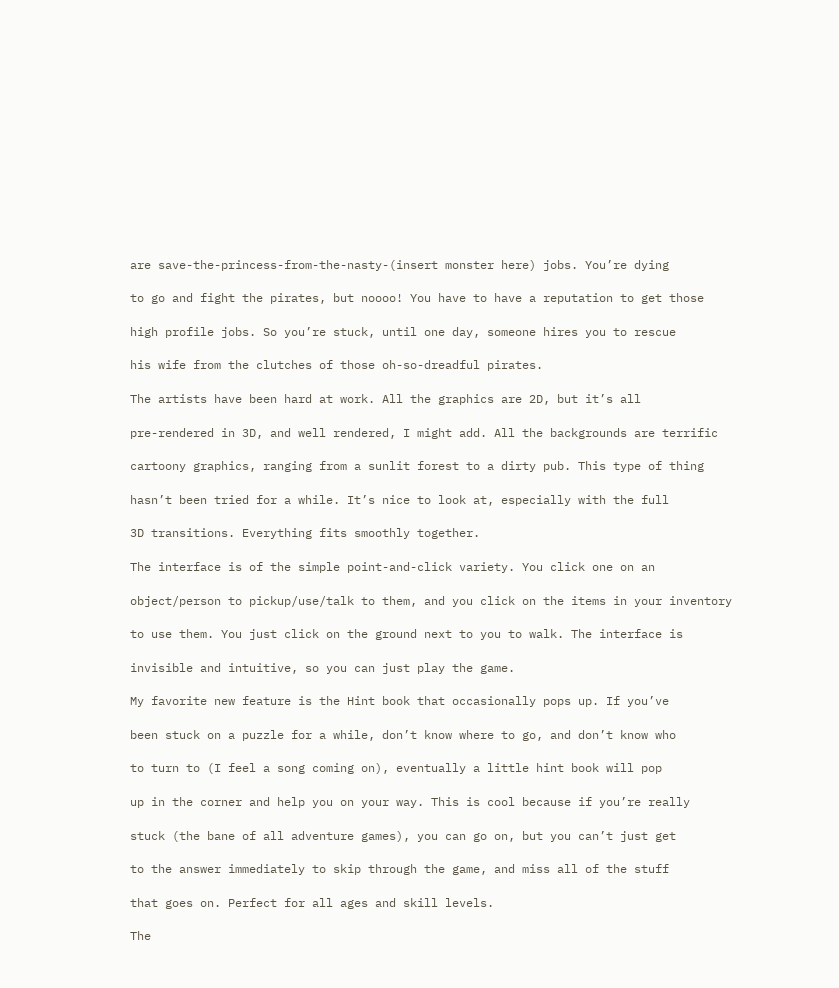are save-the-princess-from-the-nasty-(insert monster here) jobs. You’re dying

to go and fight the pirates, but noooo! You have to have a reputation to get those

high profile jobs. So you’re stuck, until one day, someone hires you to rescue

his wife from the clutches of those oh-so-dreadful pirates.

The artists have been hard at work. All the graphics are 2D, but it’s all

pre-rendered in 3D, and well rendered, I might add. All the backgrounds are terrific

cartoony graphics, ranging from a sunlit forest to a dirty pub. This type of thing

hasn’t been tried for a while. It’s nice to look at, especially with the full

3D transitions. Everything fits smoothly together.

The interface is of the simple point-and-click variety. You click one on an

object/person to pickup/use/talk to them, and you click on the items in your inventory

to use them. You just click on the ground next to you to walk. The interface is

invisible and intuitive, so you can just play the game.

My favorite new feature is the Hint book that occasionally pops up. If you’ve

been stuck on a puzzle for a while, don’t know where to go, and don’t know who

to turn to (I feel a song coming on), eventually a little hint book will pop

up in the corner and help you on your way. This is cool because if you’re really

stuck (the bane of all adventure games), you can go on, but you can’t just get

to the answer immediately to skip through the game, and miss all of the stuff

that goes on. Perfect for all ages and skill levels.

The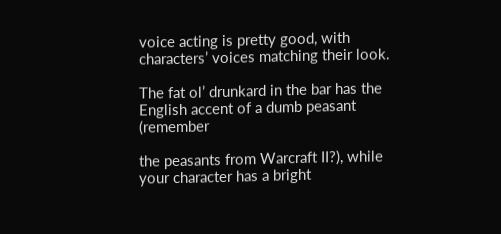voice acting is pretty good, with characters’ voices matching their look.

The fat ol’ drunkard in the bar has the English accent of a dumb peasant (remember

the peasants from Warcraft II?), while your character has a bright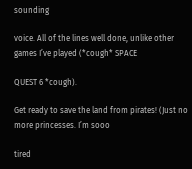sounding

voice. All of the lines well done, unlike other games I’ve played (*cough* SPACE

QUEST 6 *cough).

Get ready to save the land from pirates! (Just no more princesses. I’m sooo

tired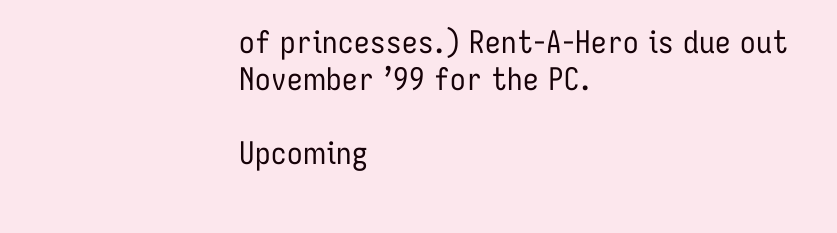of princesses.) Rent-A-Hero is due out November ’99 for the PC.

Upcoming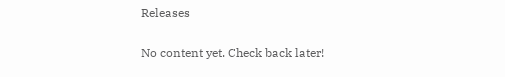Releases

No content yet. Check back later!